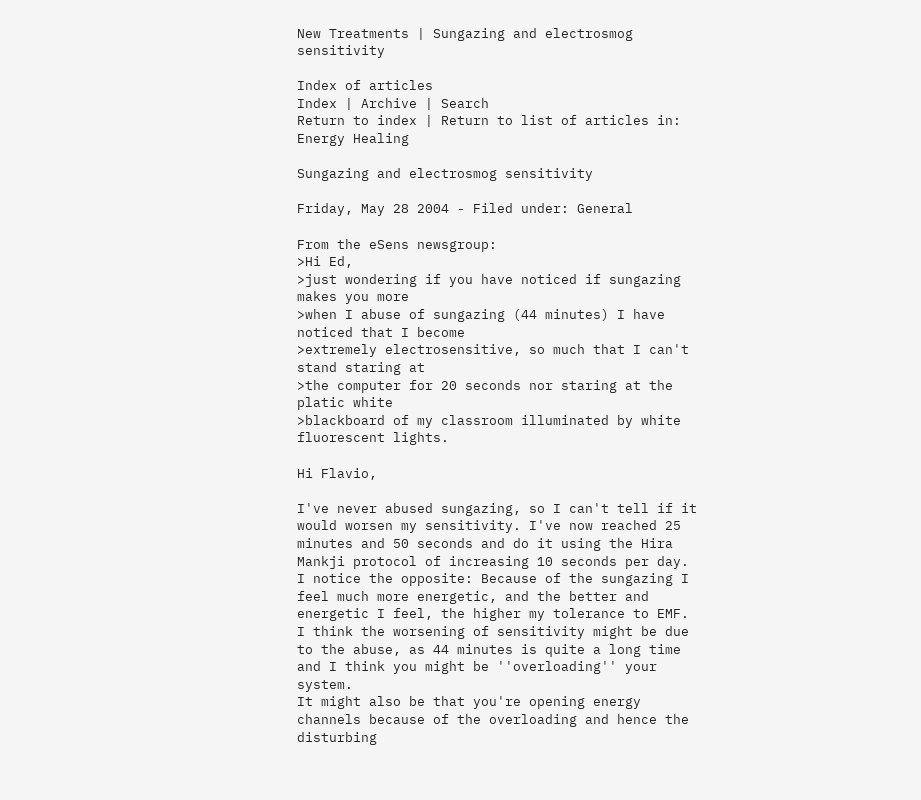New Treatments | Sungazing and electrosmog sensitivity

Index of articles
Index | Archive | Search
Return to index | Return to list of articles in: Energy Healing

Sungazing and electrosmog sensitivity

Friday, May 28 2004 - Filed under: General

From the eSens newsgroup:
>Hi Ed,
>just wondering if you have noticed if sungazing makes you more
>when I abuse of sungazing (44 minutes) I have noticed that I become
>extremely electrosensitive, so much that I can't stand staring at
>the computer for 20 seconds nor staring at the platic white
>blackboard of my classroom illuminated by white fluorescent lights.

Hi Flavio,

I've never abused sungazing, so I can't tell if it would worsen my sensitivity. I've now reached 25 minutes and 50 seconds and do it using the Hira Mankji protocol of increasing 10 seconds per day.
I notice the opposite: Because of the sungazing I feel much more energetic, and the better and energetic I feel, the higher my tolerance to EMF.
I think the worsening of sensitivity might be due to the abuse, as 44 minutes is quite a long time and I think you might be ''overloading'' your system.
It might also be that you're opening energy channels because of the overloading and hence the disturbing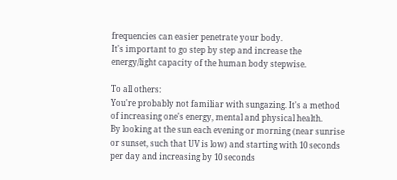frequencies can easier penetrate your body.
It's important to go step by step and increase the energy/light capacity of the human body stepwise.

To all others:
You're probably not familiar with sungazing. It's a method of increasing one's energy, mental and physical health.
By looking at the sun each evening or morning (near sunrise or sunset, such that UV is low) and starting with 10 seconds per day and increasing by 10 seconds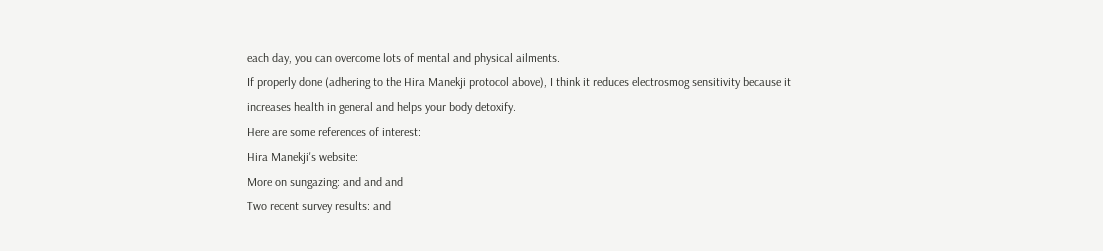each day, you can overcome lots of mental and physical ailments.
If properly done (adhering to the Hira Manekji protocol above), I think it reduces electrosmog sensitivity because it increases health in general and helps your body detoxify.
Here are some references of interest:
Hira Manekji's website:
More on sungazing: and and and
Two recent survey results: and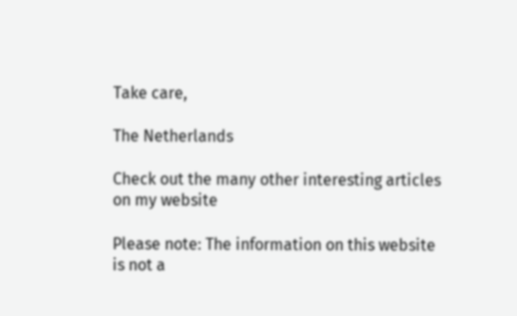Take care,

The Netherlands

Check out the many other interesting articles on my website

Please note: The information on this website is not a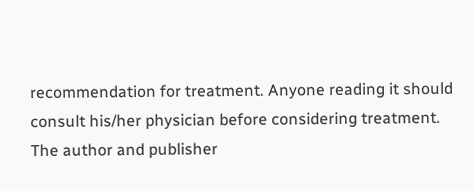recommendation for treatment. Anyone reading it should consult his/her physician before considering treatment. The author and publisher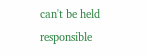can't be held responsible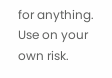for anything. Use on your own risk.